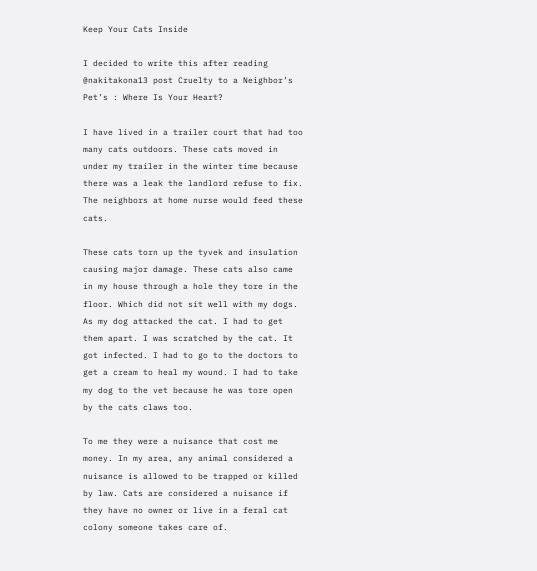Keep Your Cats Inside

I decided to write this after reading @nakitakona13 post Cruelty to a Neighbor’s Pet’s : Where Is Your Heart?

I have lived in a trailer court that had too many cats outdoors. These cats moved in under my trailer in the winter time because there was a leak the landlord refuse to fix. The neighbors at home nurse would feed these cats.

These cats torn up the tyvek and insulation causing major damage. These cats also came in my house through a hole they tore in the floor. Which did not sit well with my dogs. As my dog attacked the cat. I had to get them apart. I was scratched by the cat. It got infected. I had to go to the doctors to get a cream to heal my wound. I had to take my dog to the vet because he was tore open by the cats claws too.

To me they were a nuisance that cost me money. In my area, any animal considered a nuisance is allowed to be trapped or killed by law. Cats are considered a nuisance if they have no owner or live in a feral cat colony someone takes care of.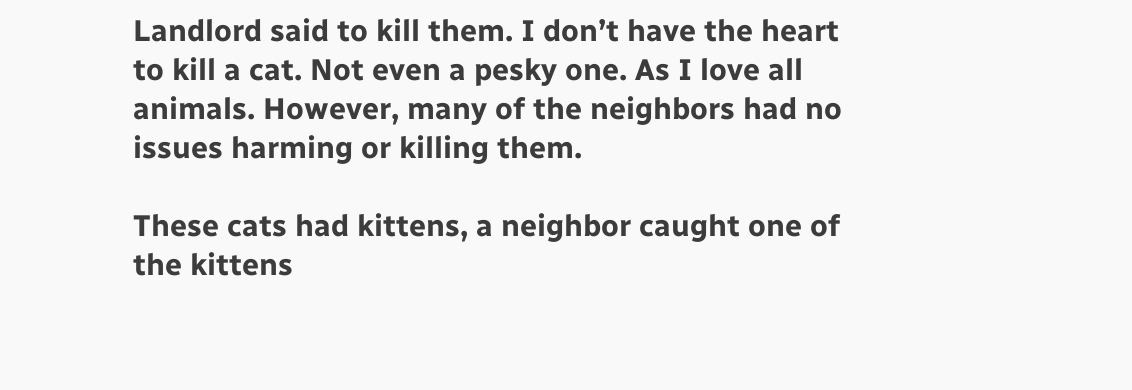Landlord said to kill them. I don’t have the heart to kill a cat. Not even a pesky one. As I love all animals. However, many of the neighbors had no issues harming or killing them.

These cats had kittens, a neighbor caught one of the kittens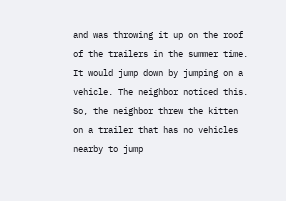and was throwing it up on the roof of the trailers in the summer time. It would jump down by jumping on a vehicle. The neighbor noticed this. So, the neighbor threw the kitten on a trailer that has no vehicles nearby to jump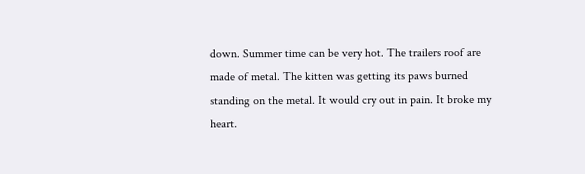down. Summer time can be very hot. The trailers roof are made of metal. The kitten was getting its paws burned standing on the metal. It would cry out in pain. It broke my heart.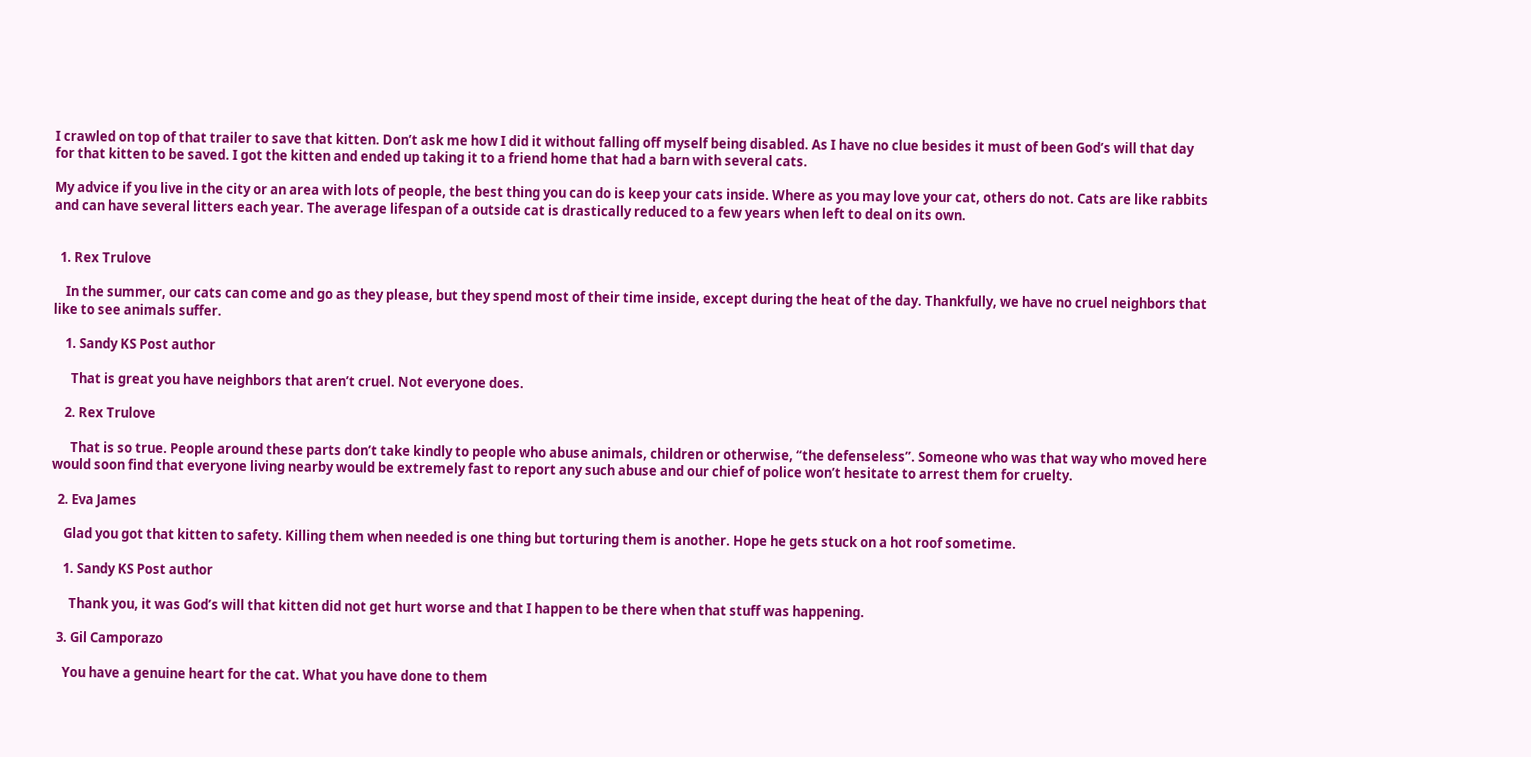I crawled on top of that trailer to save that kitten. Don’t ask me how I did it without falling off myself being disabled. As I have no clue besides it must of been God’s will that day for that kitten to be saved. I got the kitten and ended up taking it to a friend home that had a barn with several cats.

My advice if you live in the city or an area with lots of people, the best thing you can do is keep your cats inside. Where as you may love your cat, others do not. Cats are like rabbits and can have several litters each year. The average lifespan of a outside cat is drastically reduced to a few years when left to deal on its own.


  1. Rex Trulove

    In the summer, our cats can come and go as they please, but they spend most of their time inside, except during the heat of the day. Thankfully, we have no cruel neighbors that like to see animals suffer.

    1. Sandy KS Post author

      That is great you have neighbors that aren’t cruel. Not everyone does.

    2. Rex Trulove

      That is so true. People around these parts don’t take kindly to people who abuse animals, children or otherwise, “the defenseless”. Someone who was that way who moved here would soon find that everyone living nearby would be extremely fast to report any such abuse and our chief of police won’t hesitate to arrest them for cruelty.

  2. Eva James

    Glad you got that kitten to safety. Killing them when needed is one thing but torturing them is another. Hope he gets stuck on a hot roof sometime.

    1. Sandy KS Post author

      Thank you, it was God’s will that kitten did not get hurt worse and that I happen to be there when that stuff was happening.

  3. Gil Camporazo

    You have a genuine heart for the cat. What you have done to them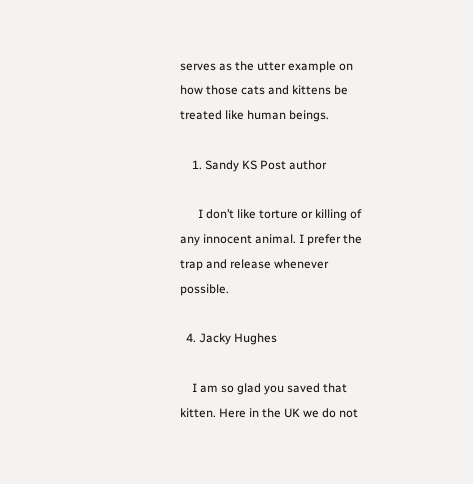serves as the utter example on how those cats and kittens be treated like human beings.

    1. Sandy KS Post author

      I don’t like torture or killing of any innocent animal. I prefer the trap and release whenever possible.

  4. Jacky Hughes

    I am so glad you saved that kitten. Here in the UK we do not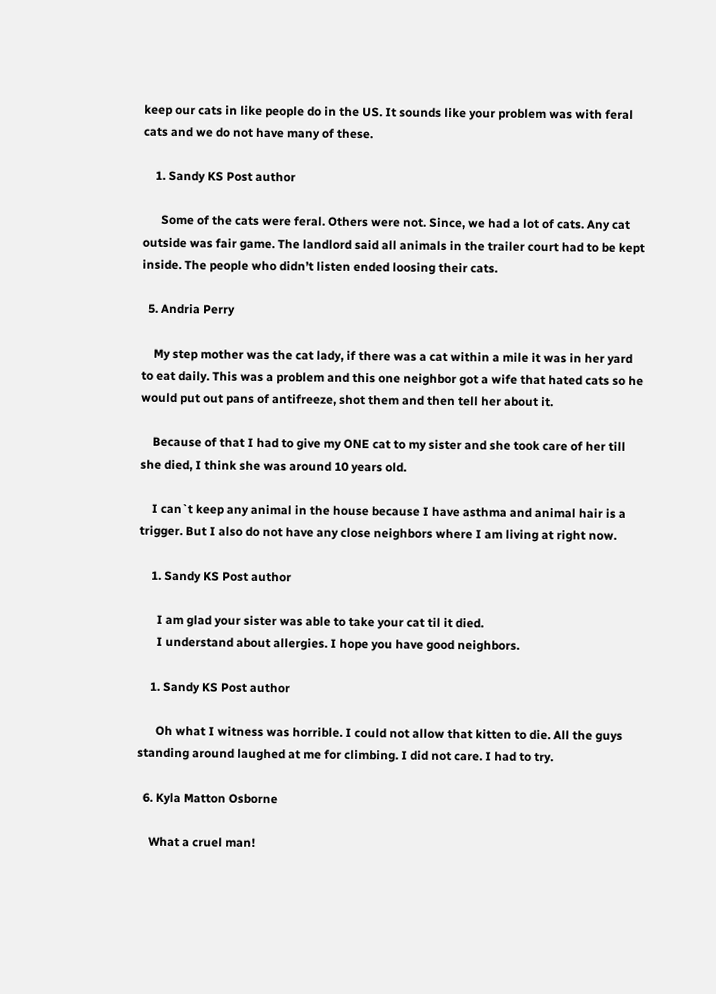keep our cats in like people do in the US. It sounds like your problem was with feral cats and we do not have many of these.

    1. Sandy KS Post author

      Some of the cats were feral. Others were not. Since, we had a lot of cats. Any cat outside was fair game. The landlord said all animals in the trailer court had to be kept inside. The people who didn’t listen ended loosing their cats.

  5. Andria Perry

    My step mother was the cat lady, if there was a cat within a mile it was in her yard to eat daily. This was a problem and this one neighbor got a wife that hated cats so he would put out pans of antifreeze, shot them and then tell her about it.

    Because of that I had to give my ONE cat to my sister and she took care of her till she died, I think she was around 10 years old.

    I can`t keep any animal in the house because I have asthma and animal hair is a trigger. But I also do not have any close neighbors where I am living at right now.

    1. Sandy KS Post author

      I am glad your sister was able to take your cat til it died.
      I understand about allergies. I hope you have good neighbors.

    1. Sandy KS Post author

      Oh what I witness was horrible. I could not allow that kitten to die. All the guys standing around laughed at me for climbing. I did not care. I had to try.

  6. Kyla Matton Osborne

    What a cruel man!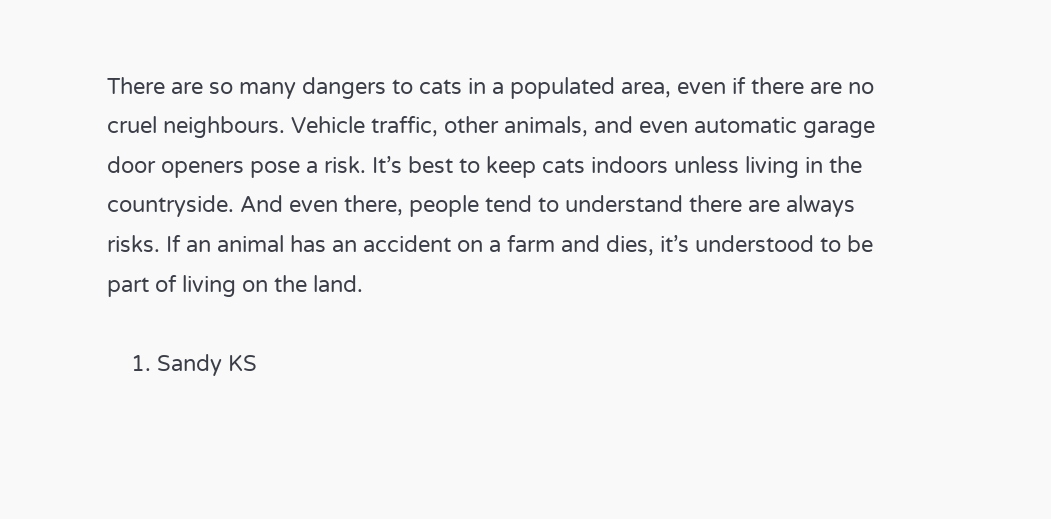There are so many dangers to cats in a populated area, even if there are no cruel neighbours. Vehicle traffic, other animals, and even automatic garage door openers pose a risk. It’s best to keep cats indoors unless living in the countryside. And even there, people tend to understand there are always risks. If an animal has an accident on a farm and dies, it’s understood to be part of living on the land.

    1. Sandy KS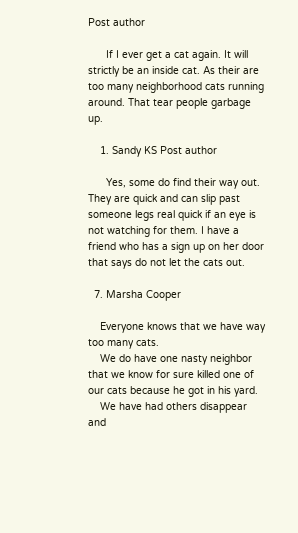Post author

      If I ever get a cat again. It will strictly be an inside cat. As their are too many neighborhood cats running around. That tear people garbage up.

    1. Sandy KS Post author

      Yes, some do find their way out. They are quick and can slip past someone legs real quick if an eye is not watching for them. I have a friend who has a sign up on her door that says do not let the cats out.

  7. Marsha Cooper

    Everyone knows that we have way too many cats.
    We do have one nasty neighbor that we know for sure killed one of our cats because he got in his yard.
    We have had others disappear and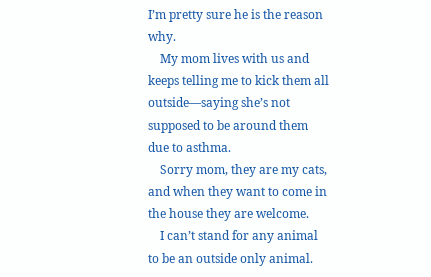I’m pretty sure he is the reason why.
    My mom lives with us and keeps telling me to kick them all outside—saying she’s not supposed to be around them due to asthma.
    Sorry mom, they are my cats, and when they want to come in the house they are welcome.
    I can’t stand for any animal to be an outside only animal.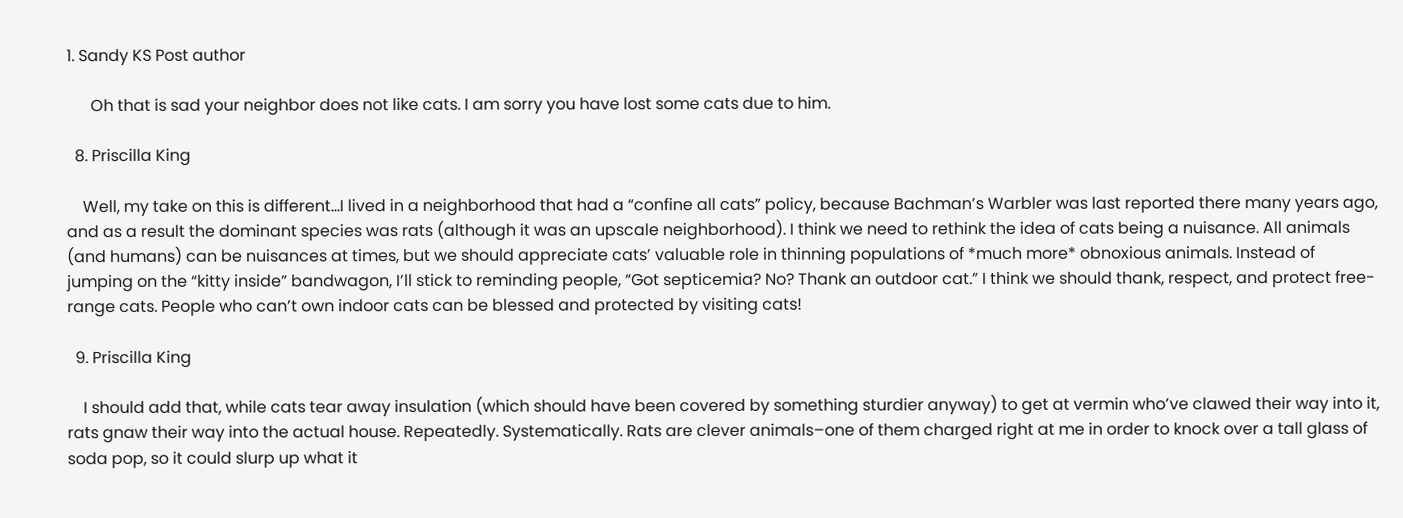1. Sandy KS Post author

      Oh that is sad your neighbor does not like cats. I am sorry you have lost some cats due to him.

  8. Priscilla King

    Well, my take on this is different…I lived in a neighborhood that had a “confine all cats” policy, because Bachman’s Warbler was last reported there many years ago, and as a result the dominant species was rats (although it was an upscale neighborhood). I think we need to rethink the idea of cats being a nuisance. All animals (and humans) can be nuisances at times, but we should appreciate cats’ valuable role in thinning populations of *much more* obnoxious animals. Instead of jumping on the “kitty inside” bandwagon, I’ll stick to reminding people, “Got septicemia? No? Thank an outdoor cat.” I think we should thank, respect, and protect free-range cats. People who can’t own indoor cats can be blessed and protected by visiting cats!

  9. Priscilla King

    I should add that, while cats tear away insulation (which should have been covered by something sturdier anyway) to get at vermin who’ve clawed their way into it, rats gnaw their way into the actual house. Repeatedly. Systematically. Rats are clever animals–one of them charged right at me in order to knock over a tall glass of soda pop, so it could slurp up what it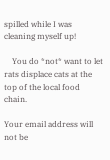spilled while I was cleaning myself up!

    You do *not* want to let rats displace cats at the top of the local food chain.

Your email address will not be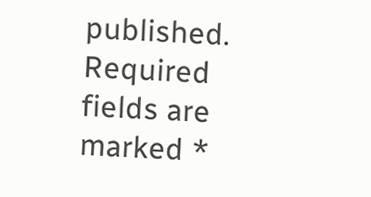published. Required fields are marked *